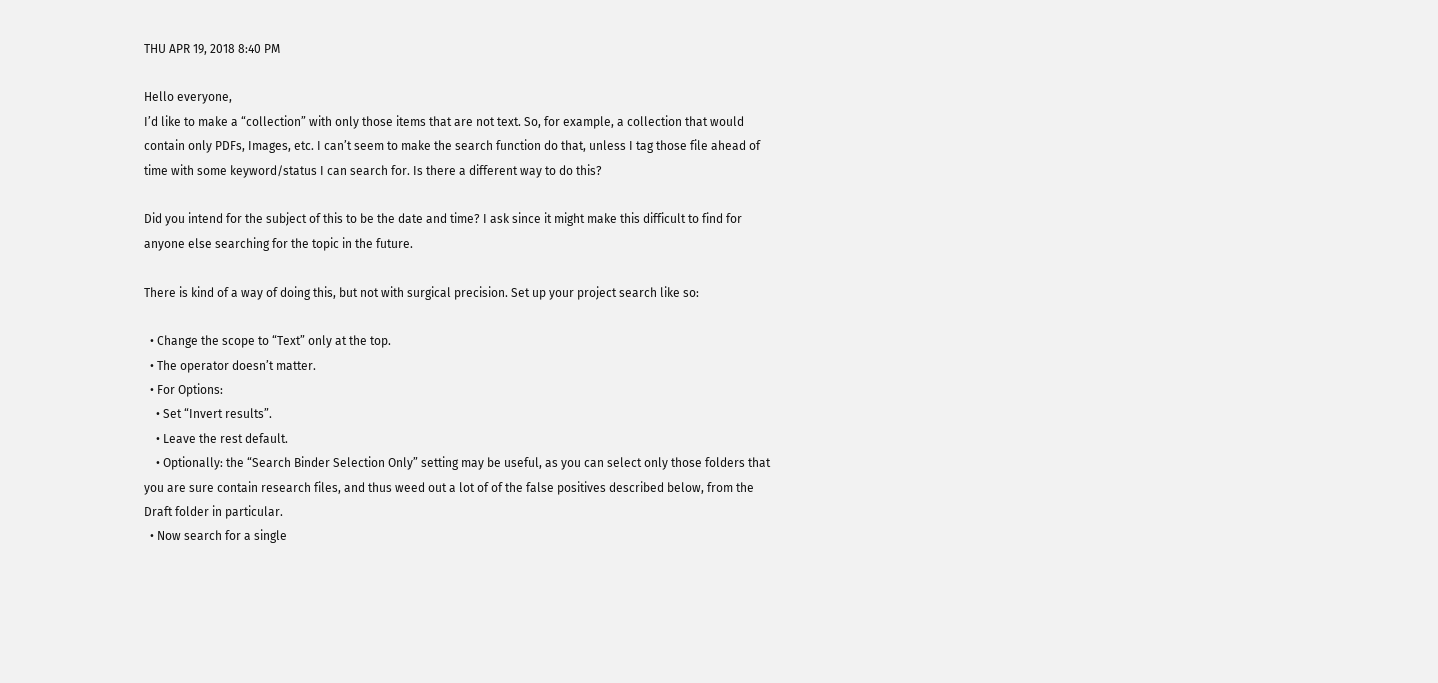THU APR 19, 2018 8:40 PM

Hello everyone,
I’d like to make a “collection” with only those items that are not text. So, for example, a collection that would contain only PDFs, Images, etc. I can’t seem to make the search function do that, unless I tag those file ahead of time with some keyword/status I can search for. Is there a different way to do this?

Did you intend for the subject of this to be the date and time? I ask since it might make this difficult to find for anyone else searching for the topic in the future.

There is kind of a way of doing this, but not with surgical precision. Set up your project search like so:

  • Change the scope to “Text” only at the top.
  • The operator doesn’t matter.
  • For Options:
    • Set “Invert results”.
    • Leave the rest default.
    • Optionally: the “Search Binder Selection Only” setting may be useful, as you can select only those folders that you are sure contain research files, and thus weed out a lot of of the false positives described below, from the Draft folder in particular.
  • Now search for a single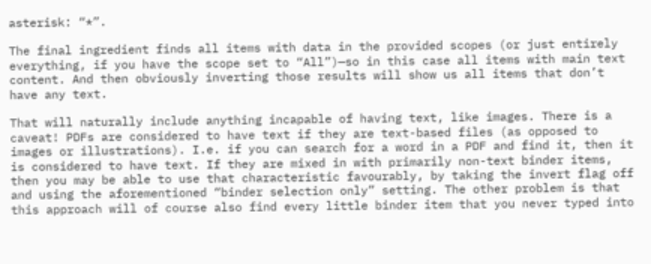asterisk: “*”.

The final ingredient finds all items with data in the provided scopes (or just entirely everything, if you have the scope set to “All”)—so in this case all items with main text content. And then obviously inverting those results will show us all items that don’t have any text.

That will naturally include anything incapable of having text, like images. There is a caveat! PDFs are considered to have text if they are text-based files (as opposed to images or illustrations). I.e. if you can search for a word in a PDF and find it, then it is considered to have text. If they are mixed in with primarily non-text binder items, then you may be able to use that characteristic favourably, by taking the invert flag off and using the aforementioned “binder selection only” setting. The other problem is that this approach will of course also find every little binder item that you never typed into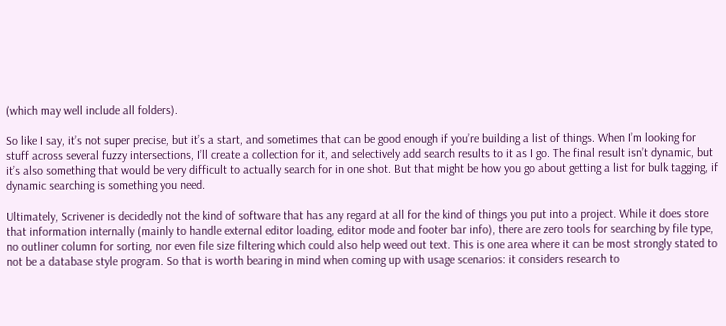(which may well include all folders).

So like I say, it’s not super precise, but it’s a start, and sometimes that can be good enough if you’re building a list of things. When I’m looking for stuff across several fuzzy intersections, I’ll create a collection for it, and selectively add search results to it as I go. The final result isn’t dynamic, but it’s also something that would be very difficult to actually search for in one shot. But that might be how you go about getting a list for bulk tagging, if dynamic searching is something you need.

Ultimately, Scrivener is decidedly not the kind of software that has any regard at all for the kind of things you put into a project. While it does store that information internally (mainly to handle external editor loading, editor mode and footer bar info), there are zero tools for searching by file type, no outliner column for sorting, nor even file size filtering which could also help weed out text. This is one area where it can be most strongly stated to not be a database style program. So that is worth bearing in mind when coming up with usage scenarios: it considers research to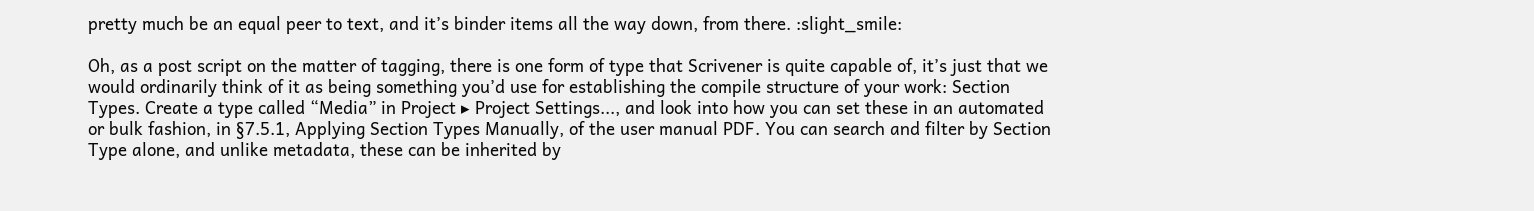pretty much be an equal peer to text, and it’s binder items all the way down, from there. :slight_smile:

Oh, as a post script on the matter of tagging, there is one form of type that Scrivener is quite capable of, it’s just that we would ordinarily think of it as being something you’d use for establishing the compile structure of your work: Section Types. Create a type called “Media” in Project ▸ Project Settings..., and look into how you can set these in an automated or bulk fashion, in §7.5.1, Applying Section Types Manually, of the user manual PDF. You can search and filter by Section Type alone, and unlike metadata, these can be inherited by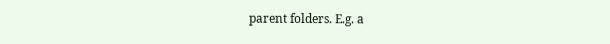parent folders. E.g. a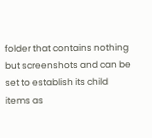folder that contains nothing but screenshots and can be set to establish its child items as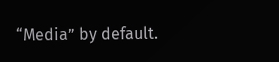“Media” by default.